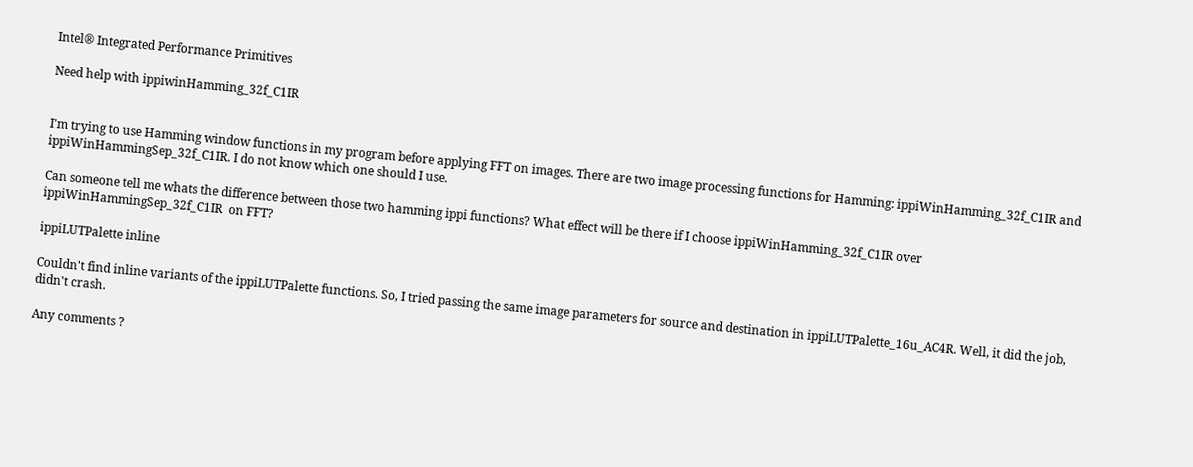Intel® Integrated Performance Primitives

Need help with ippiwinHamming_32f_C1IR


I'm trying to use Hamming window functions in my program before applying FFT on images. There are two image processing functions for Hamming: ippiWinHamming_32f_C1IR and ippiWinHammingSep_32f_C1IR. I do not know which one should I use.

Can someone tell me whats the difference between those two hamming ippi functions? What effect will be there if I choose ippiWinHamming_32f_C1IR over ippiWinHammingSep_32f_C1IR  on FFT?

ippiLUTPalette inline

Couldn't find inline variants of the ippiLUTPalette functions. So, I tried passing the same image parameters for source and destination in ippiLUTPalette_16u_AC4R. Well, it did the job, didn't crash.

Any comments ?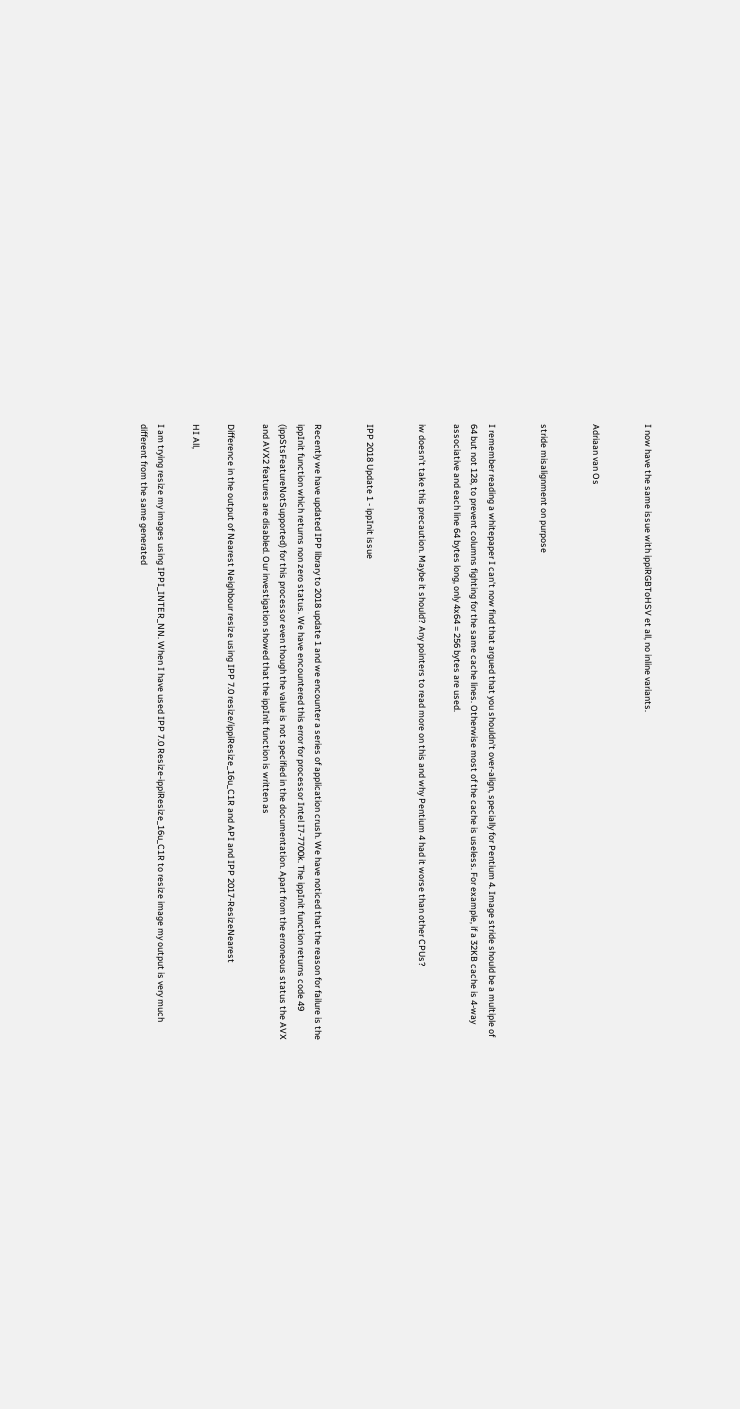I now have the same issue with ippiRGBToHSV et all, no inline variants.


Adriaan van Os


stride misalignment on purpose


I remember reading a whitepaper I can't now find that argued that you shouldn't over-align, specially for Pentium 4. Image stride should be a multiple of 64 but not 128, to prevent columns fighting for the same cache lines. Otherwise most of the cache is useless. For example, if a 32KB cache is 4-way associative and each line 64 bytes long, only 4x64 = 256 bytes are used.

iw doesn't take this precaution. Maybe it should? Any pointers to read more on this and why Pentium 4 had it worse than other CPUs?


IPP 2018 Update 1 - ippInit issue


Recently we have updated IPP library to 2018 update 1 and we encounter a series of application crush. We have noticed that the reason for failure is the ippInit function which returns non zero status. We have encountered this error for processor Intel I7-7700k. The ippInit function returns code 49 (ippStsFeatureNotSupported) for this processor even though the value is not specified in the documentation. Apart from the erroneous status the AVX and AVX2 features are disabled. Our investigation showed that the ippInit function is written as

Difference in the output of Nearest Neighbour resize using IPP 7.0 resize/ippiResize_16u_C1R and API and IPP 2017-ResizeNearest

HI All,

I am trying resize my images using IPPI_INTER_NN. When I have used IPP 7.0 Resize-ippiResize_16u_C1R to resize image my output is very much different from the same generated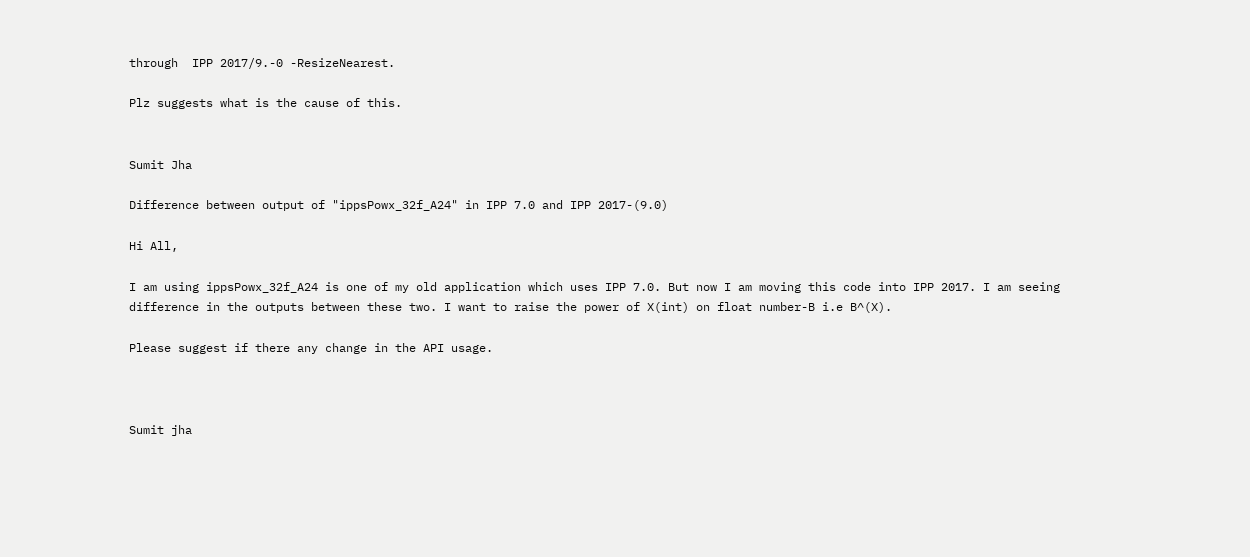through  IPP 2017/9.-0 -ResizeNearest.

Plz suggests what is the cause of this.


Sumit Jha

Difference between output of "ippsPowx_32f_A24" in IPP 7.0 and IPP 2017-(9.0)

Hi All,

I am using ippsPowx_32f_A24 is one of my old application which uses IPP 7.0. But now I am moving this code into IPP 2017. I am seeing difference in the outputs between these two. I want to raise the power of X(int) on float number-B i.e B^(X).

Please suggest if there any change in the API usage.



Sumit jha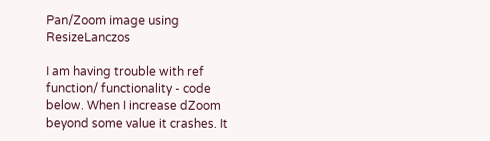Pan/Zoom image using ResizeLanczos

I am having trouble with ref function/ functionality - code below. When I increase dZoom beyond some value it crashes. It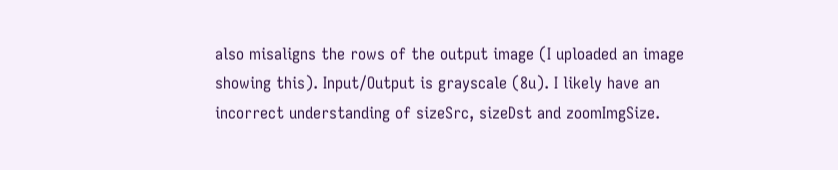also misaligns the rows of the output image (I uploaded an image showing this). Input/Output is grayscale (8u). I likely have an incorrect understanding of sizeSrc, sizeDst and zoomImgSize.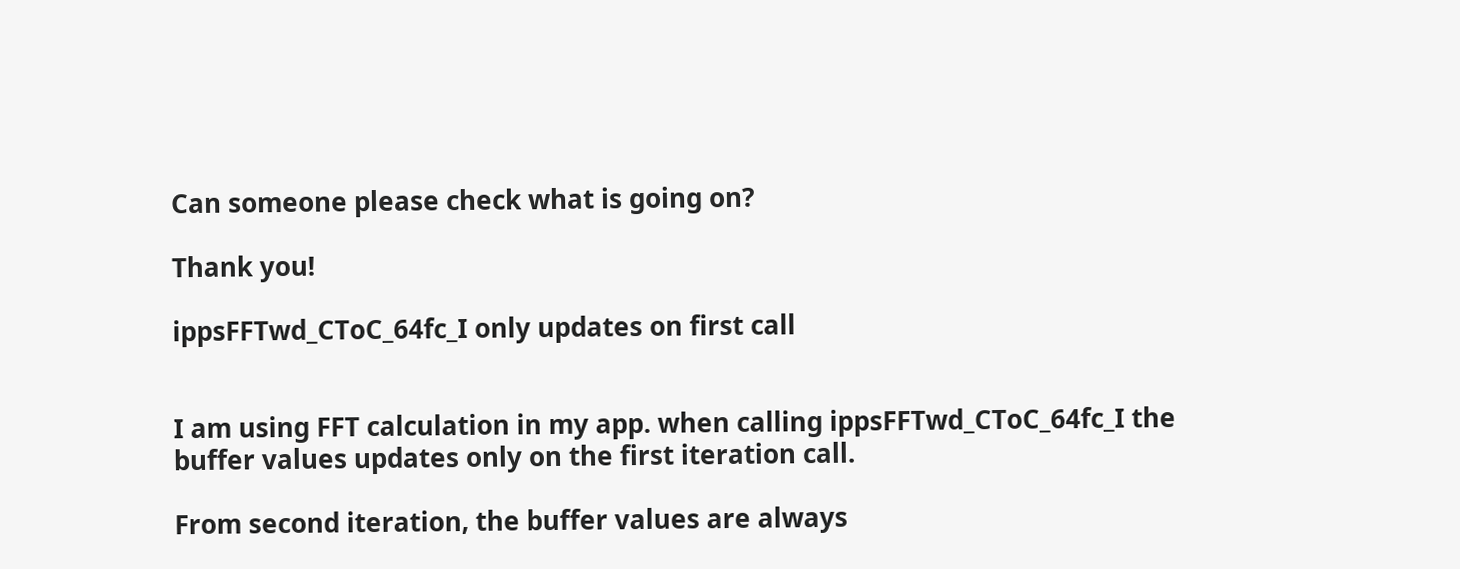Can someone please check what is going on?

Thank you!

ippsFFTwd_CToC_64fc_I only updates on first call


I am using FFT calculation in my app. when calling ippsFFTwd_CToC_64fc_I the buffer values updates only on the first iteration call.

From second iteration, the buffer values are always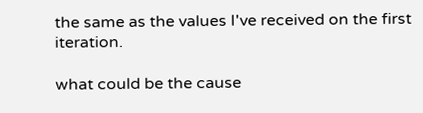the same as the values I've received on the first iteration.

what could be the cause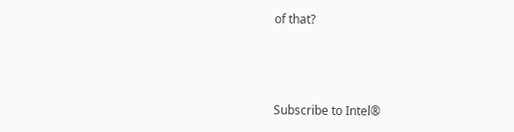of that?



Subscribe to Intel®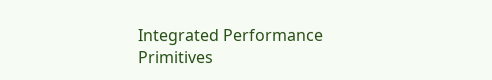Integrated Performance Primitives